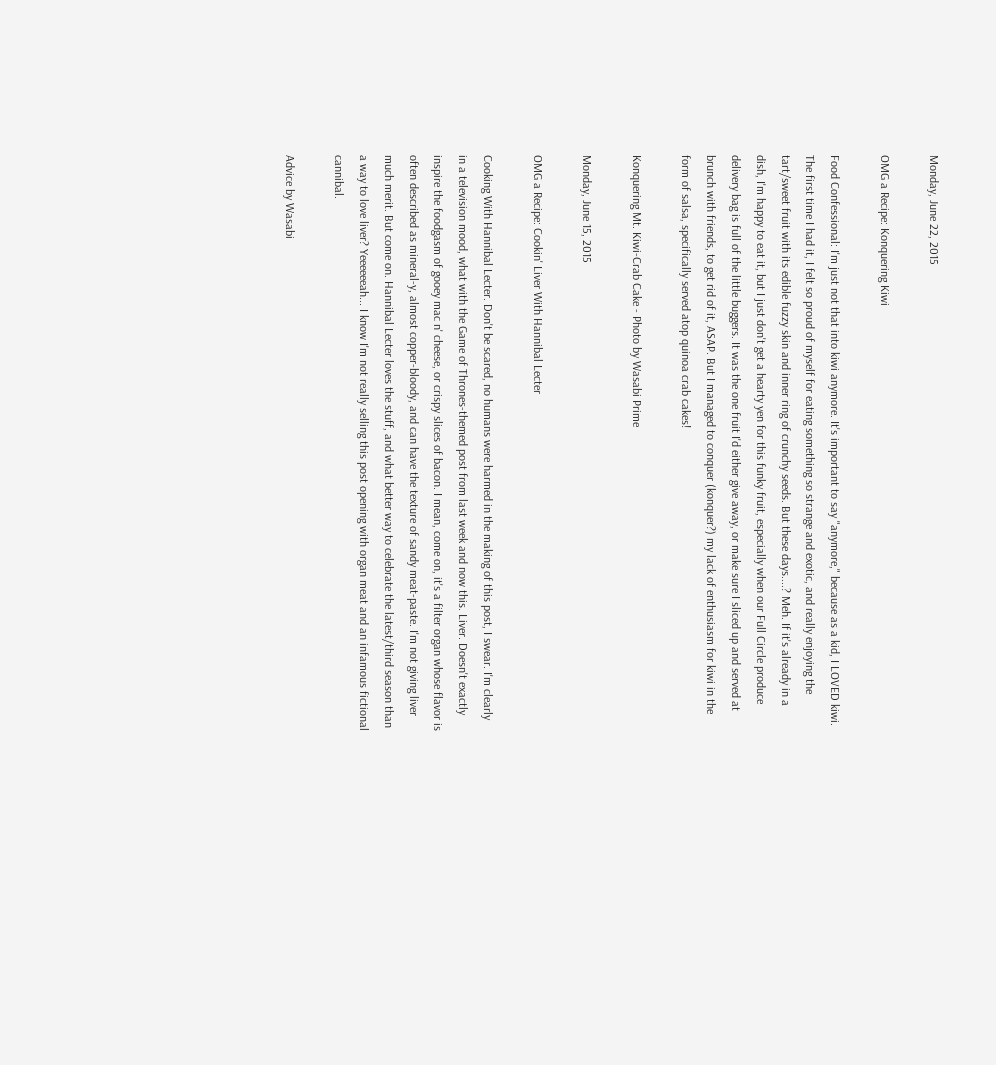Monday, June 22, 2015

OMG a Recipe: Konquering Kiwi

Food Confessional: I'm just not that into kiwi anymore. It's important to say "anymore," because as a kid, I LOVED kiwi. The first time I had it, I felt so proud of myself for eating something so strange and exotic, and really enjoying the tart/sweet fruit with its edible fuzzy skin and inner ring of crunchy seeds. But these days....? Meh. If it's already in a dish, I'm happy to eat it, but I just don't get a hearty yen for this funky fruit, especially when our Full Circle produce delivery bag is full of the little buggers. It was the one fruit I'd either give away, or make sure I sliced up and served at brunch with friends, to get rid of it, ASAP. But I managed to conquer (konquer?) my lack of enthusiasm for kiwi in the form of salsa, specifically served atop quinoa crab cakes!

Konquering Mt. Kiwi-Crab Cake - Photo by Wasabi Prime

Monday, June 15, 2015

OMG a Recipe: Cookin' Liver With Hannibal Lecter

Cooking With Hannibal Lecter. Don't be scared, no humans were harmed in the making of this post, I swear. I'm clearly in a television mood, what with the Game of Thrones-themed post from last week and now this. Liver. Doesn't exactly inspire the foodgasm of gooey mac n' cheese, or crispy slices of bacon. I mean, come on, it's a filter organ whose flavor is often described as mineral-y, almost copper-bloody, and can have the texture of sandy meat-paste. I'm not giving liver much merit. But come on. Hannibal Lecter loves the stuff, and what better way to celebrate the latest/third season than a way to love liver? Yeeeeeeah... I know I'm not really selling this post opening with organ meat and an infamous fictional cannibal.

Advice by Wasabi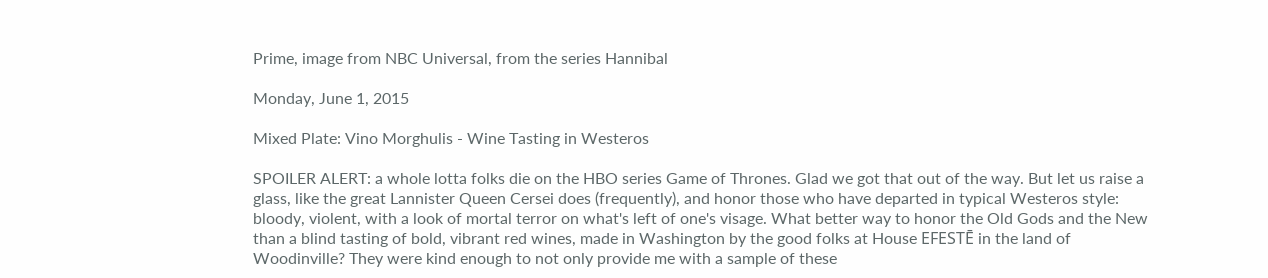Prime, image from NBC Universal, from the series Hannibal

Monday, June 1, 2015

Mixed Plate: Vino Morghulis - Wine Tasting in Westeros

SPOILER ALERT: a whole lotta folks die on the HBO series Game of Thrones. Glad we got that out of the way. But let us raise a glass, like the great Lannister Queen Cersei does (frequently), and honor those who have departed in typical Westeros style: bloody, violent, with a look of mortal terror on what's left of one's visage. What better way to honor the Old Gods and the New than a blind tasting of bold, vibrant red wines, made in Washington by the good folks at House EFESTĒ in the land of Woodinville? They were kind enough to not only provide me with a sample of these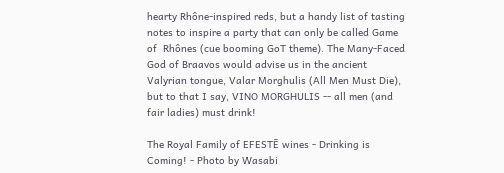hearty Rhône-inspired reds, but a handy list of tasting notes to inspire a party that can only be called Game of  Rhônes (cue booming GoT theme). The Many-Faced God of Braavos would advise us in the ancient Valyrian tongue, Valar Morghulis (All Men Must Die), but to that I say, VINO MORGHULIS -- all men (and fair ladies) must drink!

The Royal Family of EFESTĒ wines - Drinking is Coming! - Photo by Wasabi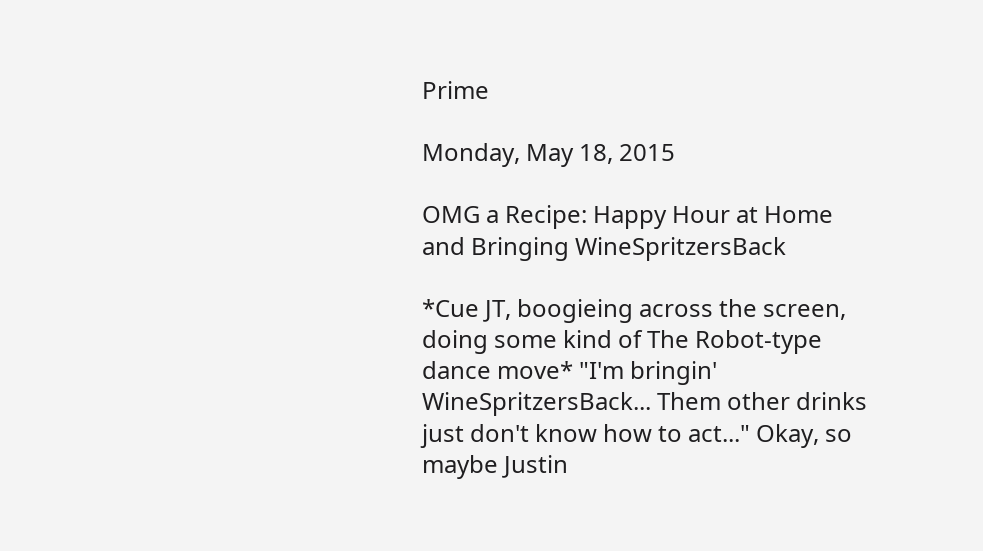Prime

Monday, May 18, 2015

OMG a Recipe: Happy Hour at Home and Bringing WineSpritzersBack

*Cue JT, boogieing across the screen, doing some kind of The Robot-type dance move* "I'm bringin' WineSpritzersBack... Them other drinks just don't know how to act..." Okay, so maybe Justin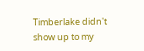Timberlake didn't show up to my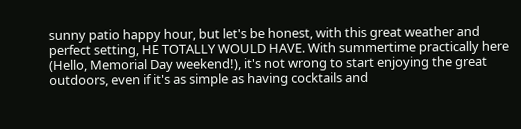sunny patio happy hour, but let's be honest, with this great weather and perfect setting, HE TOTALLY WOULD HAVE. With summertime practically here (Hello, Memorial Day weekend!), it's not wrong to start enjoying the great outdoors, even if it's as simple as having cocktails and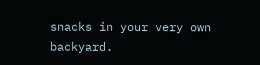snacks in your very own backyard.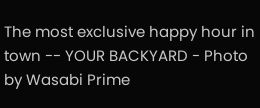The most exclusive happy hour in town -- YOUR BACKYARD - Photo by Wasabi Prime